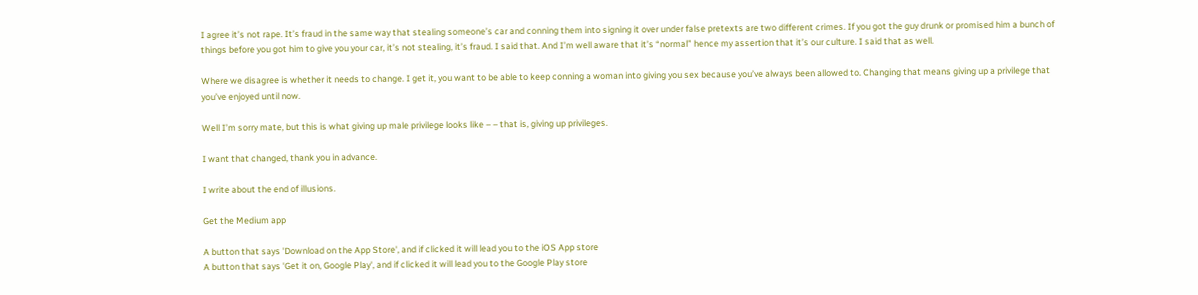I agree it’s not rape. It’s fraud in the same way that stealing someone’s car and conning them into signing it over under false pretexts are two different crimes. If you got the guy drunk or promised him a bunch of things before you got him to give you your car, it’s not stealing, it’s fraud. I said that. And I’m well aware that it’s “normal” hence my assertion that it’s our culture. I said that as well.

Where we disagree is whether it needs to change. I get it, you want to be able to keep conning a woman into giving you sex because you’ve always been allowed to. Changing that means giving up a privilege that you’ve enjoyed until now.

Well I’m sorry mate, but this is what giving up male privilege looks like – – that is, giving up privileges.

I want that changed, thank you in advance.

I write about the end of illusions.

Get the Medium app

A button that says 'Download on the App Store', and if clicked it will lead you to the iOS App store
A button that says 'Get it on, Google Play', and if clicked it will lead you to the Google Play store